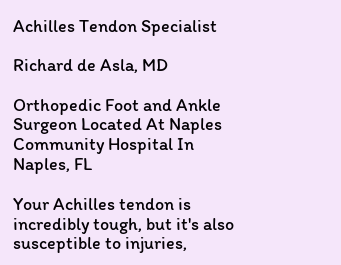Achilles Tendon Specialist

Richard de Asla, MD

Orthopedic Foot and Ankle Surgeon Located At Naples Community Hospital In Naples, FL

Your Achilles tendon is incredibly tough, but it's also susceptible to injuries,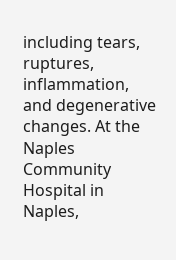including tears, ruptures, inflammation, and degenerative changes. At the Naples Community Hospital in Naples,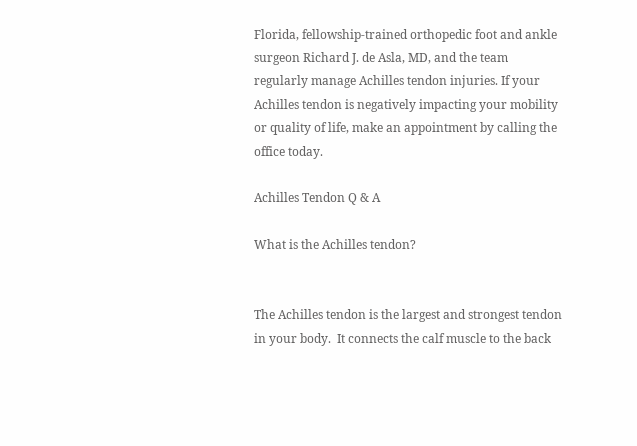Florida, fellowship-trained orthopedic foot and ankle surgeon Richard J. de Asla, MD, and the team regularly manage Achilles tendon injuries. If your Achilles tendon is negatively impacting your mobility or quality of life, make an appointment by calling the office today.

Achilles Tendon Q & A

What is the Achilles tendon?


The Achilles tendon is the largest and strongest tendon in your body.  It connects the calf muscle to the back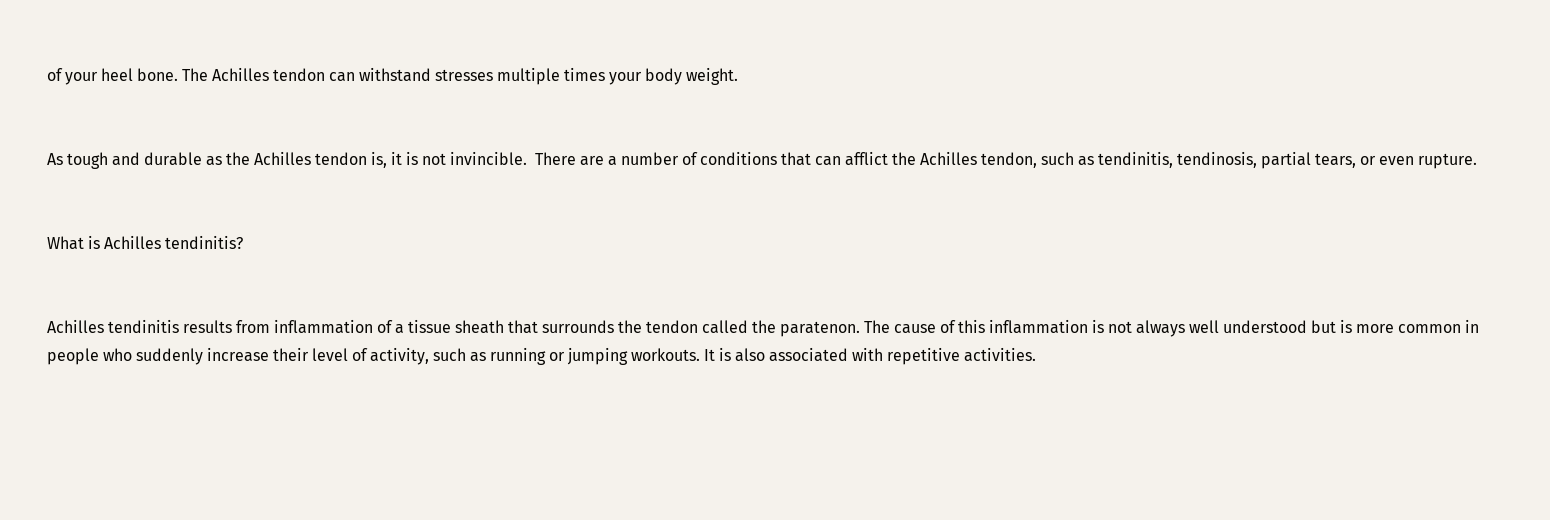of your heel bone. The Achilles tendon can withstand stresses multiple times your body weight.


As tough and durable as the Achilles tendon is, it is not invincible.  There are a number of conditions that can afflict the Achilles tendon, such as tendinitis, tendinosis, partial tears, or even rupture.


What is Achilles tendinitis?


Achilles tendinitis results from inflammation of a tissue sheath that surrounds the tendon called the paratenon. The cause of this inflammation is not always well understood but is more common in people who suddenly increase their level of activity, such as running or jumping workouts. It is also associated with repetitive activities.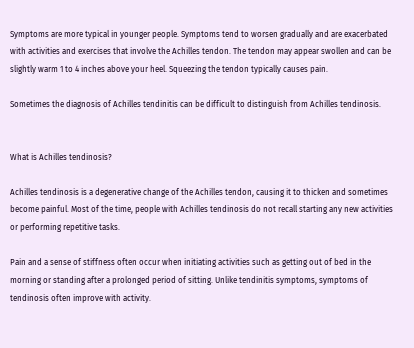Symptoms are more typical in younger people. Symptoms tend to worsen gradually and are exacerbated with activities and exercises that involve the Achilles tendon. The tendon may appear swollen and can be slightly warm 1 to 4 inches above your heel. Squeezing the tendon typically causes pain.

Sometimes the diagnosis of Achilles tendinitis can be difficult to distinguish from Achilles tendinosis.


What is Achilles tendinosis?

Achilles tendinosis is a degenerative change of the Achilles tendon, causing it to thicken and sometimes become painful. Most of the time, people with Achilles tendinosis do not recall starting any new activities or performing repetitive tasks.

Pain and a sense of stiffness often occur when initiating activities such as getting out of bed in the morning or standing after a prolonged period of sitting. Unlike tendinitis symptoms, symptoms of tendinosis often improve with activity.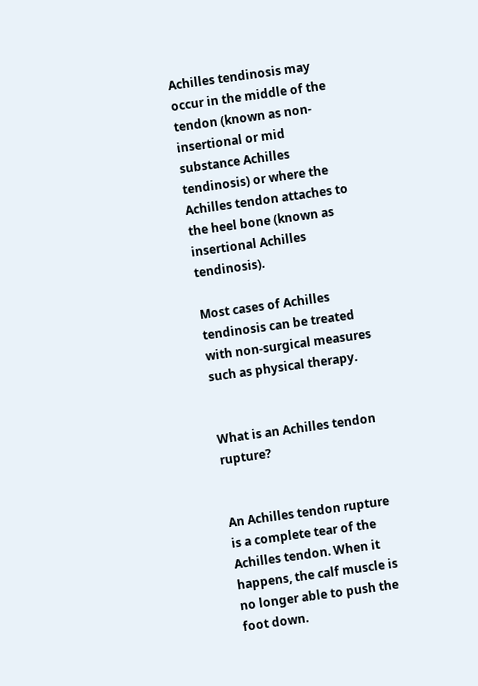Achilles tendinosis may occur in the middle of the tendon (known as non-insertional or mid substance Achilles tendinosis) or where the Achilles tendon attaches to the heel bone (known as insertional Achilles tendinosis).

Most cases of Achilles tendinosis can be treated with non-surgical measures such as physical therapy.


What is an Achilles tendon rupture?


An Achilles tendon rupture is a complete tear of the Achilles tendon. When it happens, the calf muscle is no longer able to push the foot down.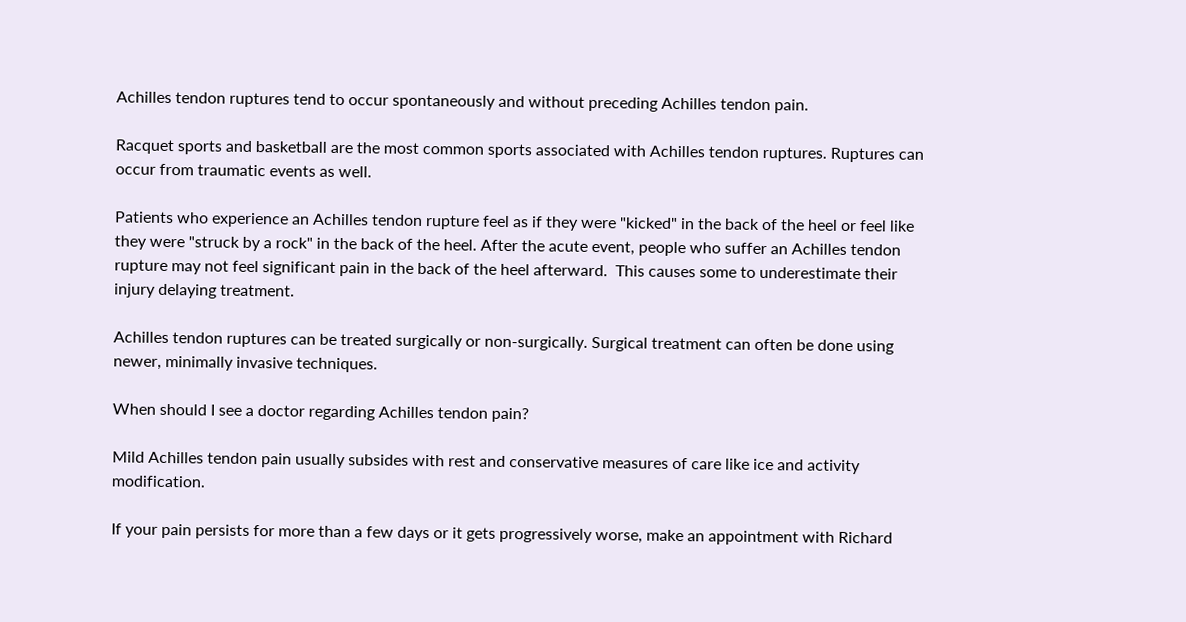Achilles tendon ruptures tend to occur spontaneously and without preceding Achilles tendon pain.

Racquet sports and basketball are the most common sports associated with Achilles tendon ruptures. Ruptures can occur from traumatic events as well.

Patients who experience an Achilles tendon rupture feel as if they were "kicked" in the back of the heel or feel like they were "struck by a rock" in the back of the heel. After the acute event, people who suffer an Achilles tendon rupture may not feel significant pain in the back of the heel afterward.  This causes some to underestimate their injury delaying treatment.

Achilles tendon ruptures can be treated surgically or non-surgically. Surgical treatment can often be done using newer, minimally invasive techniques.

When should I see a doctor regarding Achilles tendon pain?

Mild Achilles tendon pain usually subsides with rest and conservative measures of care like ice and activity modification.

If your pain persists for more than a few days or it gets progressively worse, make an appointment with Richard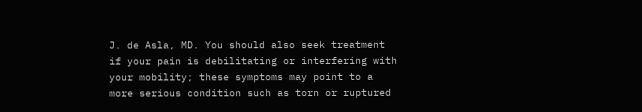J. de Asla, MD. You should also seek treatment if your pain is debilitating or interfering with your mobility; these symptoms may point to a more serious condition such as torn or ruptured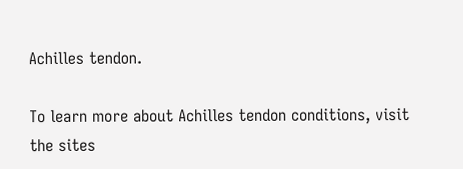Achilles tendon.

To learn more about Achilles tendon conditions, visit the sites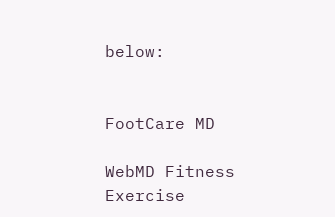below:


FootCare MD

WebMD Fitness Exercise